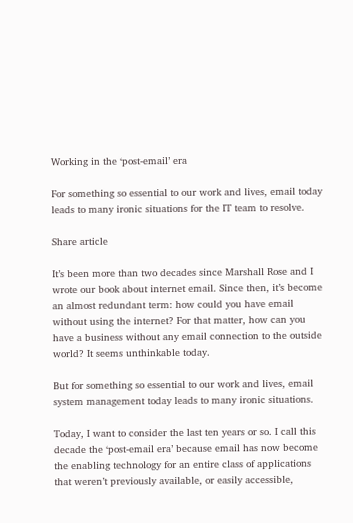Working in the ‘post-email’ era

For something so essential to our work and lives, email today leads to many ironic situations for the IT team to resolve.

Share article

It’s been more than two decades since Marshall Rose and I wrote our book about internet email. Since then, it’s become an almost redundant term: how could you have email without using the internet? For that matter, how can you have a business without any email connection to the outside world? It seems unthinkable today.

But for something so essential to our work and lives, email system management today leads to many ironic situations.

Today, I want to consider the last ten years or so. I call this decade the ‘post-email era’ because email has now become the enabling technology for an entire class of applications that weren’t previously available, or easily accessible,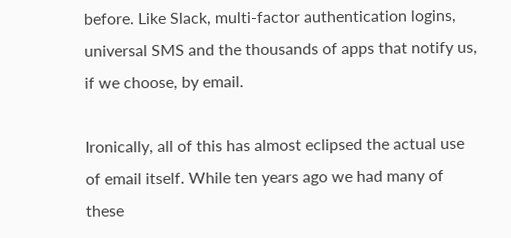before. Like Slack, multi-factor authentication logins, universal SMS and the thousands of apps that notify us, if we choose, by email.

Ironically, all of this has almost eclipsed the actual use of email itself. While ten years ago we had many of these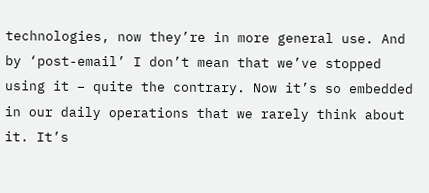technologies, now they’re in more general use. And by ‘post-email’ I don’t mean that we’ve stopped using it – quite the contrary. Now it’s so embedded in our daily operations that we rarely think about it. It’s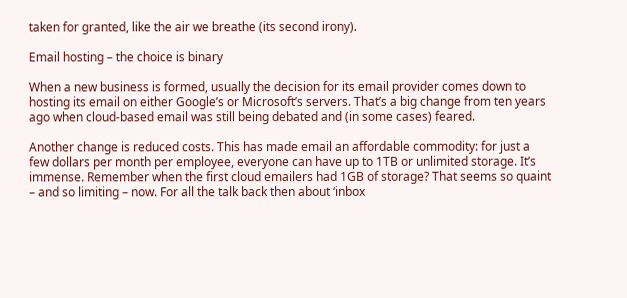taken for granted, like the air we breathe (its second irony).

Email hosting – the choice is binary

When a new business is formed, usually the decision for its email provider comes down to hosting its email on either Google’s or Microsoft’s servers. That’s a big change from ten years ago when cloud-based email was still being debated and (in some cases) feared.

Another change is reduced costs. This has made email an affordable commodity: for just a few dollars per month per employee, everyone can have up to 1TB or unlimited storage. It’s immense. Remember when the first cloud emailers had 1GB of storage? That seems so quaint – and so limiting – now. For all the talk back then about ‘inbox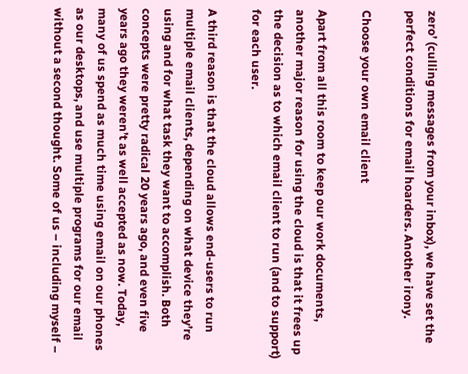zero’ (culling messages from your inbox), we have set the perfect conditions for email hoarders. Another irony.

Choose your own email client

Apart from all this room to keep our work documents, another major reason for using the cloud is that it frees up the decision as to which email client to run (and to support) for each user.

A third reason is that the cloud allows end-users to run multiple email clients, depending on what device they’re using and for what task they want to accomplish. Both concepts were pretty radical 20 years ago, and even five years ago they weren’t as well accepted as now. Today, many of us spend as much time using email on our phones as our desktops, and use multiple programs for our email without a second thought. Some of us – including myself –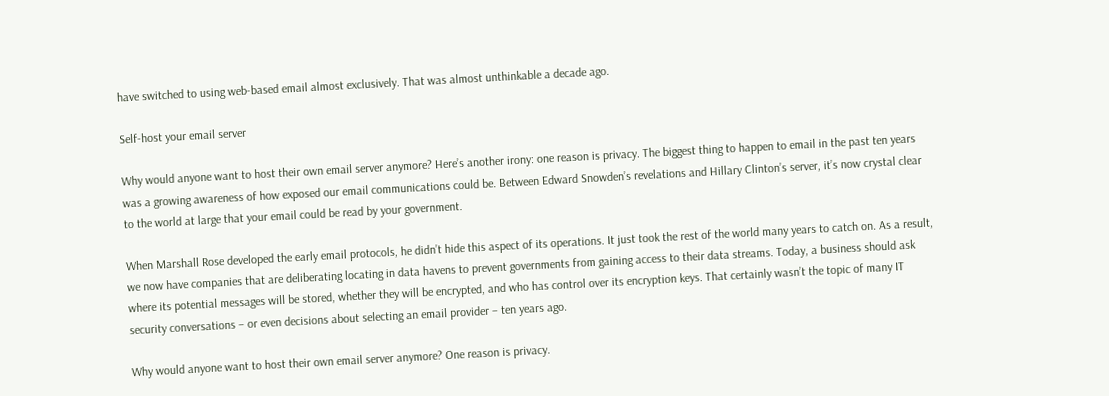have switched to using web-based email almost exclusively. That was almost unthinkable a decade ago.

Self-host your email server

Why would anyone want to host their own email server anymore? Here’s another irony: one reason is privacy. The biggest thing to happen to email in the past ten years was a growing awareness of how exposed our email communications could be. Between Edward Snowden’s revelations and Hillary Clinton’s server, it’s now crystal clear to the world at large that your email could be read by your government.

When Marshall Rose developed the early email protocols, he didn’t hide this aspect of its operations. It just took the rest of the world many years to catch on. As a result, we now have companies that are deliberating locating in data havens to prevent governments from gaining access to their data streams. Today, a business should ask where its potential messages will be stored, whether they will be encrypted, and who has control over its encryption keys. That certainly wasn’t the topic of many IT security conversations – or even decisions about selecting an email provider – ten years ago.

Why would anyone want to host their own email server anymore? One reason is privacy.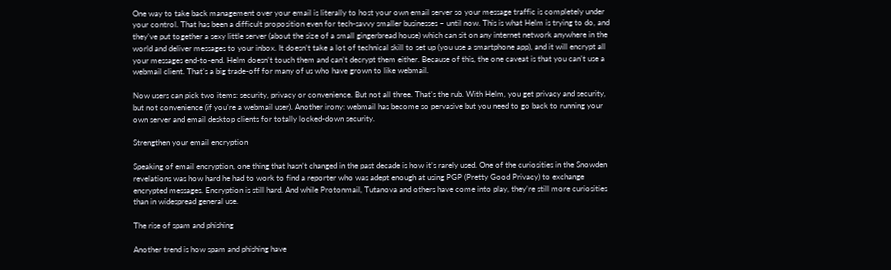One way to take back management over your email is literally to host your own email server so your message traffic is completely under your control. That has been a difficult proposition even for tech-savvy smaller businesses – until now. This is what Helm is trying to do, and they’ve put together a sexy little server (about the size of a small gingerbread house) which can sit on any internet network anywhere in the world and deliver messages to your inbox. It doesn’t take a lot of technical skill to set up (you use a smartphone app), and it will encrypt all your messages end-to-end. Helm doesn’t touch them and can’t decrypt them either. Because of this, the one caveat is that you can’t use a webmail client. That’s a big trade-off for many of us who have grown to like webmail.

Now users can pick two items: security, privacy or convenience. But not all three. That’s the rub. With Helm, you get privacy and security, but not convenience (if you’re a webmail user). Another irony: webmail has become so pervasive but you need to go back to running your own server and email desktop clients for totally locked-down security.

Strengthen your email encryption

Speaking of email encryption, one thing that hasn’t changed in the past decade is how it’s rarely used. One of the curiosities in the Snowden revelations was how hard he had to work to find a reporter who was adept enough at using PGP (Pretty Good Privacy) to exchange encrypted messages. Encryption is still hard. And while Protonmail, Tutanova and others have come into play, they’re still more curiosities than in widespread general use.

The rise of spam and phishing

Another trend is how spam and phishing have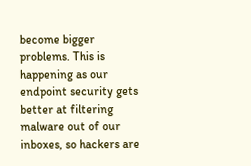become bigger problems. This is happening as our endpoint security gets better at filtering malware out of our inboxes, so hackers are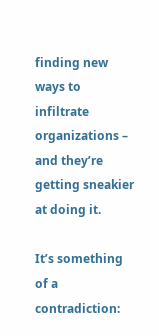finding new ways to infiltrate organizations – and they’re getting sneakier at doing it.

It’s something of a contradiction: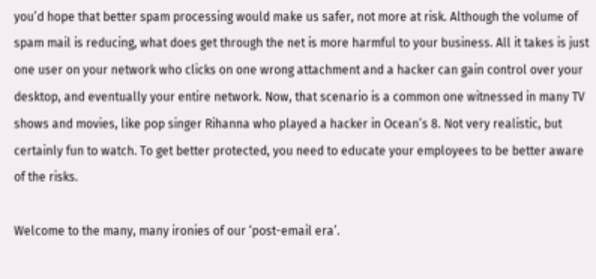you’d hope that better spam processing would make us safer, not more at risk. Although the volume of spam mail is reducing, what does get through the net is more harmful to your business. All it takes is just one user on your network who clicks on one wrong attachment and a hacker can gain control over your desktop, and eventually your entire network. Now, that scenario is a common one witnessed in many TV shows and movies, like pop singer Rihanna who played a hacker in Ocean’s 8. Not very realistic, but certainly fun to watch. To get better protected, you need to educate your employees to be better aware of the risks.

Welcome to the many, many ironies of our ‘post-email era’.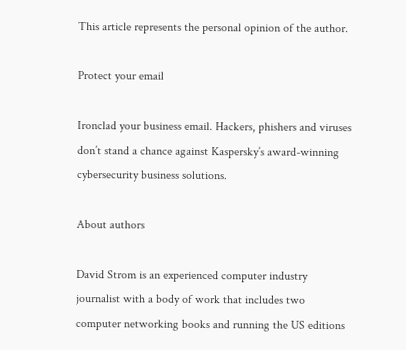This article represents the personal opinion of the author.

Protect your email

Ironclad your business email. Hackers, phishers and viruses don’t stand a chance against Kaspersky’s award-winning cybersecurity business solutions.

About authors

David Strom is an experienced computer industry journalist with a body of work that includes two computer networking books and running the US editions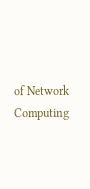of Network Computing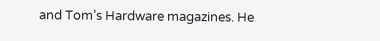and Tom’s Hardware magazines. He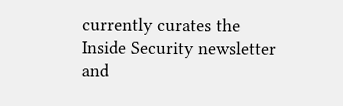currently curates the Inside Security newsletter and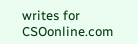writes for CSOonline.com